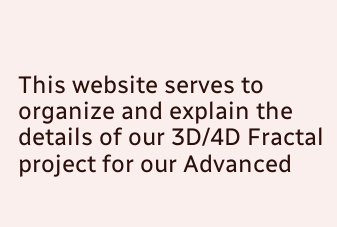This website serves to organize and explain the details of our 3D/4D Fractal project for our Advanced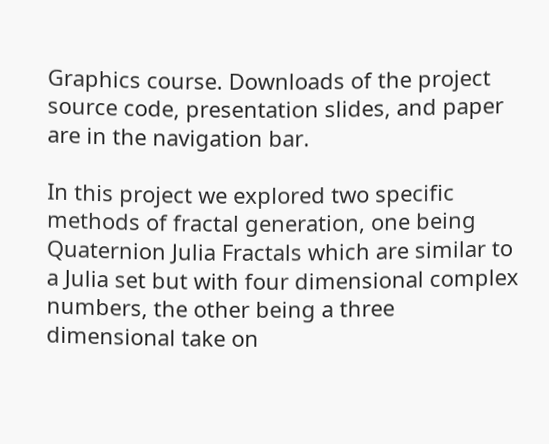Graphics course. Downloads of the project source code, presentation slides, and paper are in the navigation bar.

In this project we explored two specific methods of fractal generation, one being Quaternion Julia Fractals which are similar to a Julia set but with four dimensional complex numbers, the other being a three dimensional take on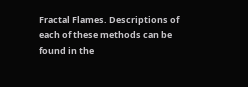Fractal Flames. Descriptions of each of these methods can be found in the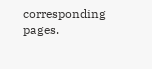corresponding pages.